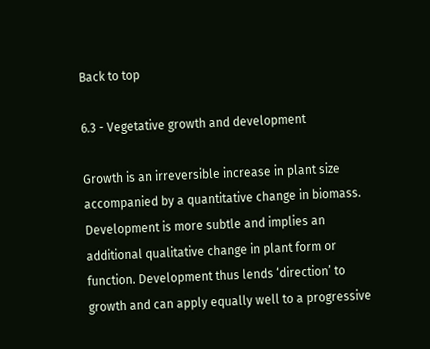Back to top

6.3 - Vegetative growth and development

Growth is an irreversible increase in plant size accompanied by a quantitative change in biomass. Development is more subtle and implies an additional qualitative change in plant form or function. Development thus lends ‘direction’ to growth and can apply equally well to a progressive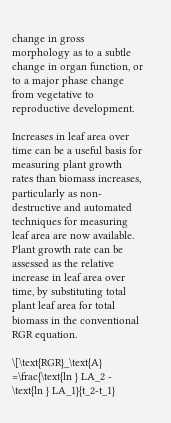change in gross morphology as to a subtle change in organ function, or to a major phase change from vegetative to reproductive development.

Increases in leaf area over time can be a useful basis for measuring plant growth rates than biomass increases, particularly as non-destructive and automated techniques for measuring leaf area are now available. Plant growth rate can be assessed as the relative increase in leaf area over time, by substituting total plant leaf area for total biomass in the conventional RGR equation.

\[\text{RGR}_\text{A} =\frac{\text{ln } LA_2 - \text{ln } LA_1}{t_2-t_1}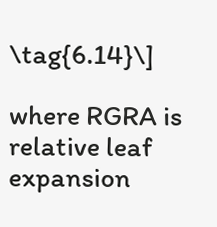\tag{6.14}\]

where RGRA is relative leaf expansion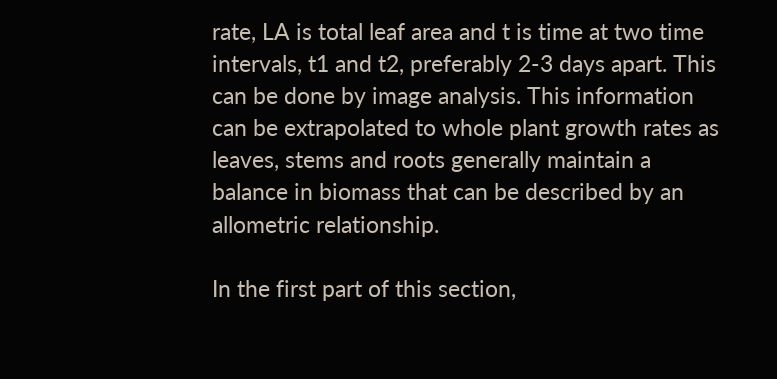rate, LA is total leaf area and t is time at two time intervals, t1 and t2, preferably 2-3 days apart. This can be done by image analysis. This information can be extrapolated to whole plant growth rates as leaves, stems and roots generally maintain a balance in biomass that can be described by an allometric relationship.

In the first part of this section,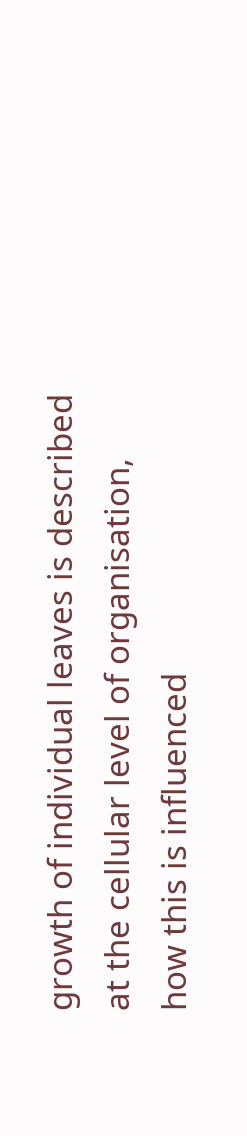growth of individual leaves is described at the cellular level of organisation, how this is influenced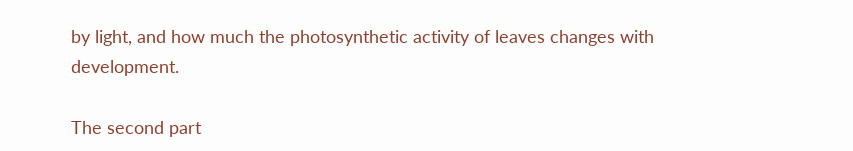by light, and how much the photosynthetic activity of leaves changes with development.

The second part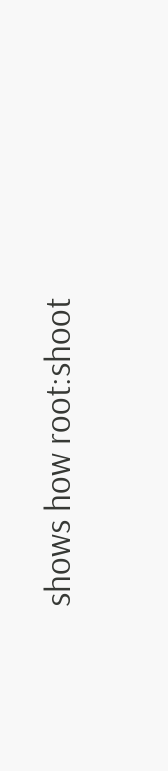shows how root:shoot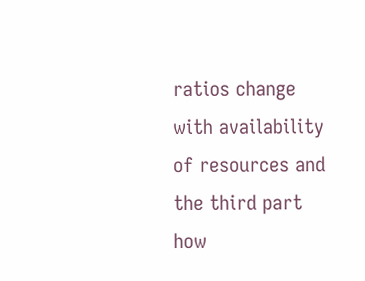ratios change with availability of resources and the third part how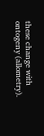these change with ontogeny (allometry).